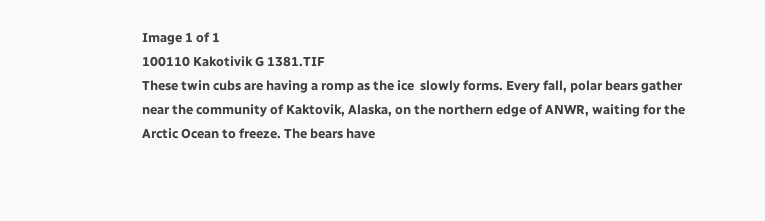Image 1 of 1
100110 Kakotivik G 1381.TIF
These twin cubs are having a romp as the ice  slowly forms. Every fall, polar bears gather near the community of Kaktovik, Alaska, on the northern edge of ANWR, waiting for the Arctic Ocean to freeze. The bears have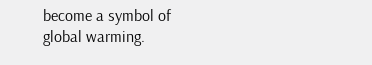become a symbol of global warming.